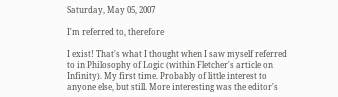Saturday, May 05, 2007

I'm referred to, therefore

I exist! That's what I thought when I saw myself referred to in Philosophy of Logic (within Fletcher's article on Infinity). My first time. Probably of little interest to anyone else, but still. More interesting was the editor's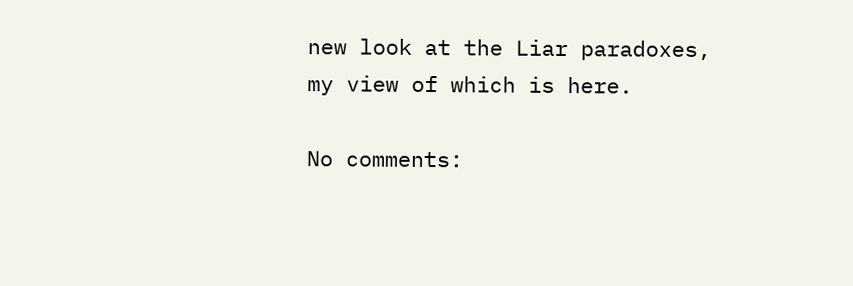new look at the Liar paradoxes, my view of which is here.

No comments: